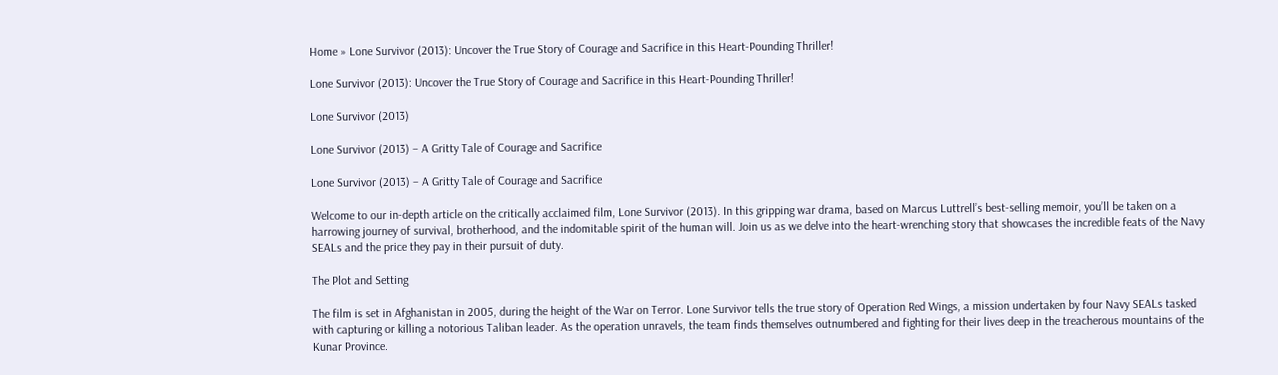Home » Lone Survivor (2013): Uncover the True Story of Courage and Sacrifice in this Heart-Pounding Thriller!

Lone Survivor (2013): Uncover the True Story of Courage and Sacrifice in this Heart-Pounding Thriller!

Lone Survivor (2013)

Lone Survivor (2013) – A Gritty Tale of Courage and Sacrifice

Lone Survivor (2013) – A Gritty Tale of Courage and Sacrifice

Welcome to our in-depth article on the critically acclaimed film, Lone Survivor (2013). In this gripping war drama, based on Marcus Luttrell’s best-selling memoir, you’ll be taken on a harrowing journey of survival, brotherhood, and the indomitable spirit of the human will. Join us as we delve into the heart-wrenching story that showcases the incredible feats of the Navy SEALs and the price they pay in their pursuit of duty.

The Plot and Setting

The film is set in Afghanistan in 2005, during the height of the War on Terror. Lone Survivor tells the true story of Operation Red Wings, a mission undertaken by four Navy SEALs tasked with capturing or killing a notorious Taliban leader. As the operation unravels, the team finds themselves outnumbered and fighting for their lives deep in the treacherous mountains of the Kunar Province.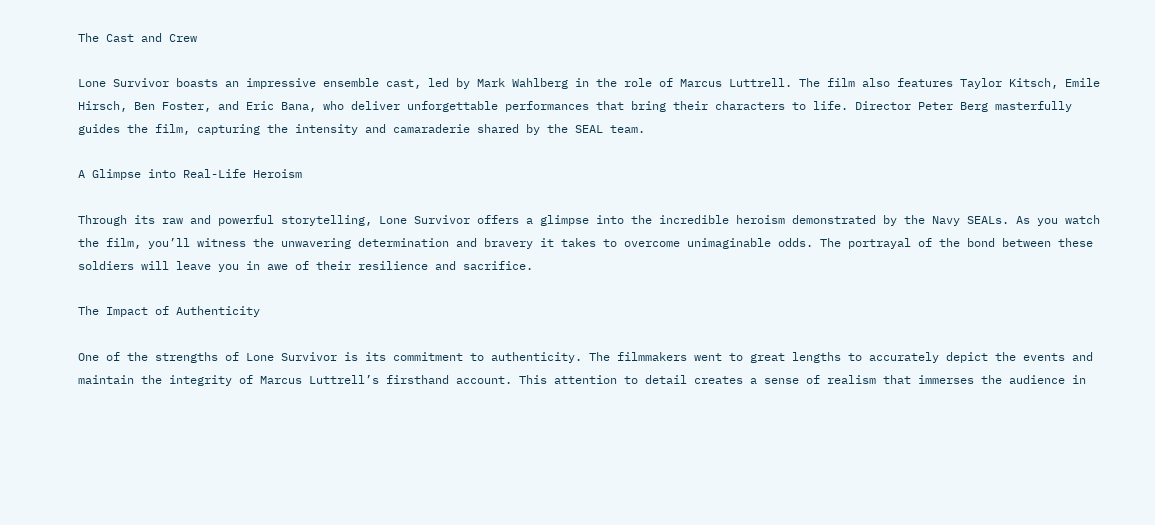The Cast and Crew

Lone Survivor boasts an impressive ensemble cast, led by Mark Wahlberg in the role of Marcus Luttrell. The film also features Taylor Kitsch, Emile Hirsch, Ben Foster, and Eric Bana, who deliver unforgettable performances that bring their characters to life. Director Peter Berg masterfully guides the film, capturing the intensity and camaraderie shared by the SEAL team.

A Glimpse into Real-Life Heroism

Through its raw and powerful storytelling, Lone Survivor offers a glimpse into the incredible heroism demonstrated by the Navy SEALs. As you watch the film, you’ll witness the unwavering determination and bravery it takes to overcome unimaginable odds. The portrayal of the bond between these soldiers will leave you in awe of their resilience and sacrifice.

The Impact of Authenticity

One of the strengths of Lone Survivor is its commitment to authenticity. The filmmakers went to great lengths to accurately depict the events and maintain the integrity of Marcus Luttrell’s firsthand account. This attention to detail creates a sense of realism that immerses the audience in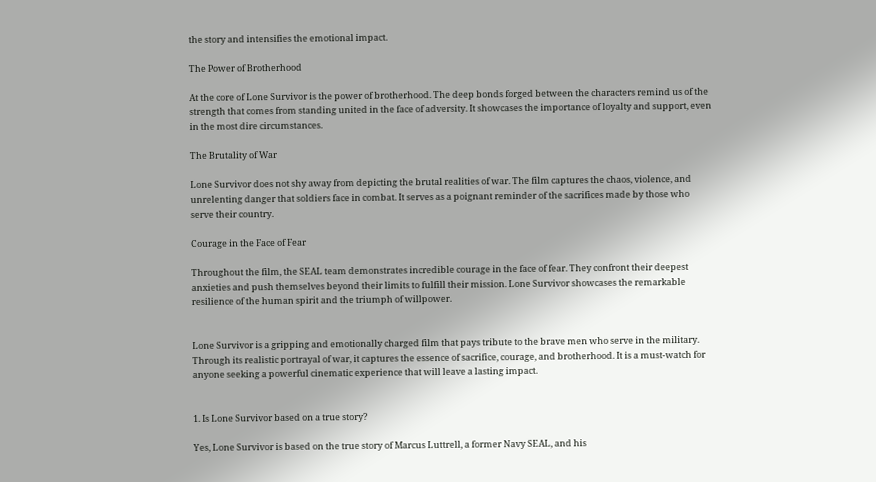the story and intensifies the emotional impact.

The Power of Brotherhood

At the core of Lone Survivor is the power of brotherhood. The deep bonds forged between the characters remind us of the strength that comes from standing united in the face of adversity. It showcases the importance of loyalty and support, even in the most dire circumstances.

The Brutality of War

Lone Survivor does not shy away from depicting the brutal realities of war. The film captures the chaos, violence, and unrelenting danger that soldiers face in combat. It serves as a poignant reminder of the sacrifices made by those who serve their country.

Courage in the Face of Fear

Throughout the film, the SEAL team demonstrates incredible courage in the face of fear. They confront their deepest anxieties and push themselves beyond their limits to fulfill their mission. Lone Survivor showcases the remarkable resilience of the human spirit and the triumph of willpower.


Lone Survivor is a gripping and emotionally charged film that pays tribute to the brave men who serve in the military. Through its realistic portrayal of war, it captures the essence of sacrifice, courage, and brotherhood. It is a must-watch for anyone seeking a powerful cinematic experience that will leave a lasting impact.


1. Is Lone Survivor based on a true story?

Yes, Lone Survivor is based on the true story of Marcus Luttrell, a former Navy SEAL, and his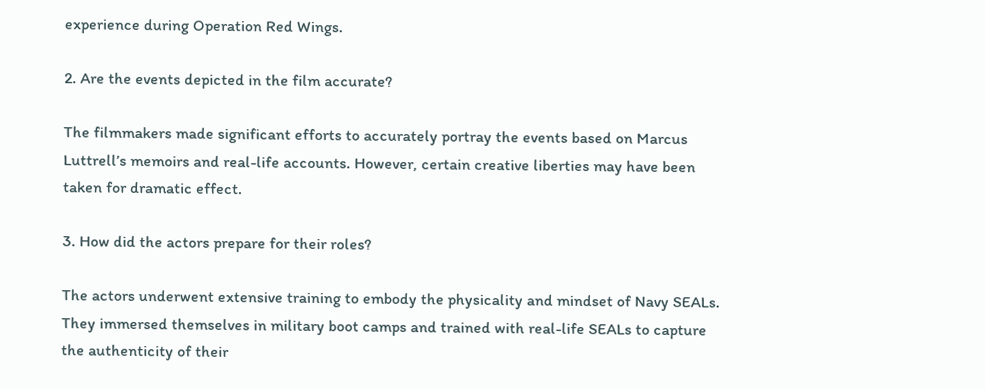experience during Operation Red Wings.

2. Are the events depicted in the film accurate?

The filmmakers made significant efforts to accurately portray the events based on Marcus Luttrell’s memoirs and real-life accounts. However, certain creative liberties may have been taken for dramatic effect.

3. How did the actors prepare for their roles?

The actors underwent extensive training to embody the physicality and mindset of Navy SEALs. They immersed themselves in military boot camps and trained with real-life SEALs to capture the authenticity of their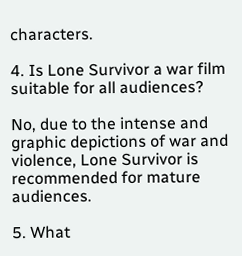characters.

4. Is Lone Survivor a war film suitable for all audiences?

No, due to the intense and graphic depictions of war and violence, Lone Survivor is recommended for mature audiences.

5. What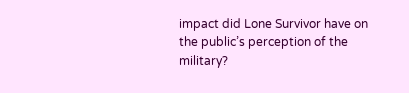impact did Lone Survivor have on the public’s perception of the military?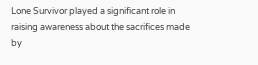Lone Survivor played a significant role in raising awareness about the sacrifices made by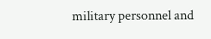military personnel and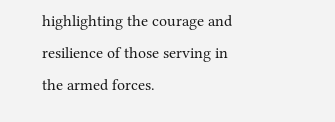highlighting the courage and resilience of those serving in the armed forces.